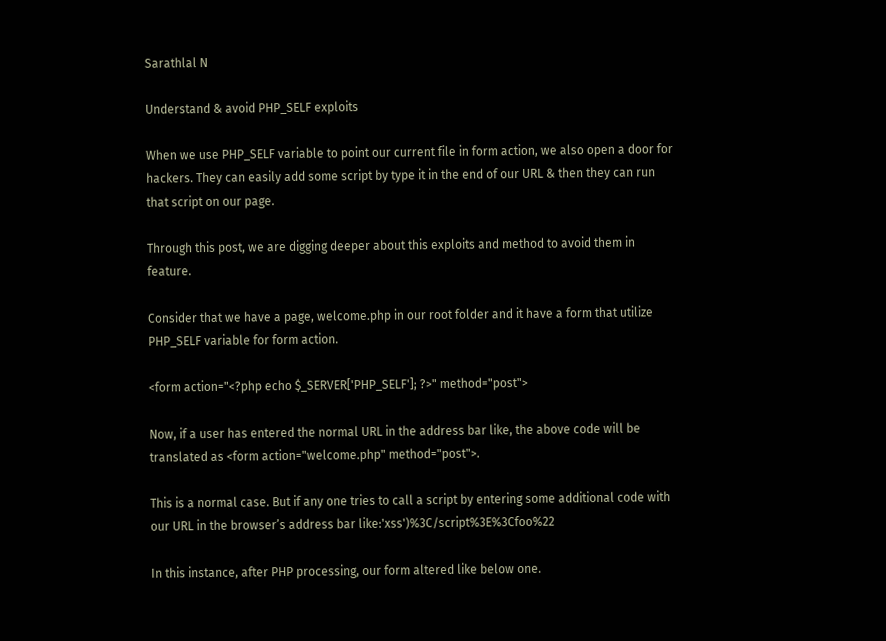Sarathlal N

Understand & avoid PHP_SELF exploits

When we use PHP_SELF variable to point our current file in form action, we also open a door for hackers. They can easily add some script by type it in the end of our URL & then they can run that script on our page.

Through this post, we are digging deeper about this exploits and method to avoid them in feature.

Consider that we have a page, welcome.php in our root folder and it have a form that utilize PHP_SELF variable for form action.

<form action="<?php echo $_SERVER['PHP_SELF']; ?>" method="post">

Now, if a user has entered the normal URL in the address bar like, the above code will be translated as <form action="welcome.php" method="post">.

This is a normal case. But if any one tries to call a script by entering some additional code with our URL in the browser’s address bar like:'xss')%3C/script%3E%3Cfoo%22

In this instance, after PHP processing, our form altered like below one.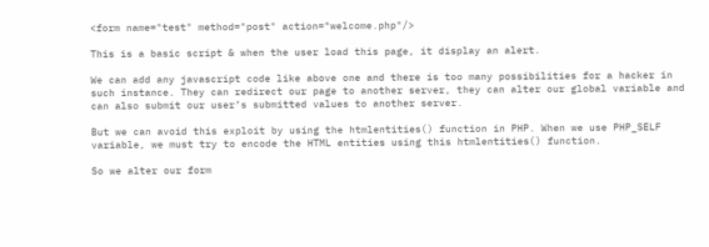<form name="test" method="post" action="welcome.php"/>

This is a basic script & when the user load this page, it display an alert.

We can add any javascript code like above one and there is too many possibilities for a hacker in such instance. They can redirect our page to another server, they can alter our global variable and can also submit our user’s submitted values to another server.

But we can avoid this exploit by using the htmlentities() function in PHP. When we use PHP_SELF variable, we must try to encode the HTML entities using this htmlentities() function.

So we alter our form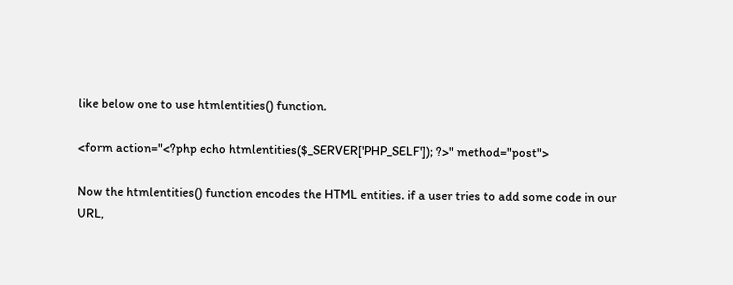like below one to use htmlentities() function.

<form action="<?php echo htmlentities($_SERVER['PHP_SELF']); ?>" method="post">

Now the htmlentities() function encodes the HTML entities. if a user tries to add some code in our URL,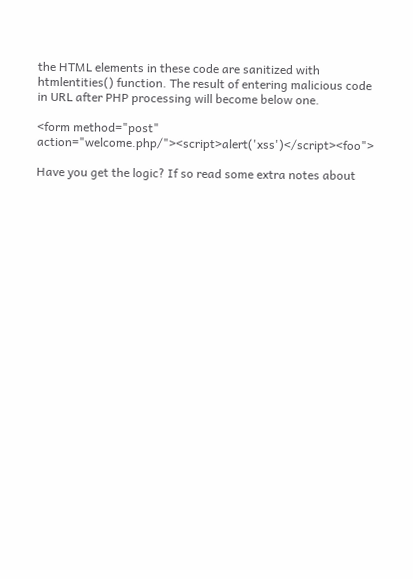the HTML elements in these code are sanitized with htmlentities() function. The result of entering malicious code in URL after PHP processing will become below one.

<form method="post" action="welcome.php/"><script>alert('xss')</script><foo">

Have you get the logic? If so read some extra notes about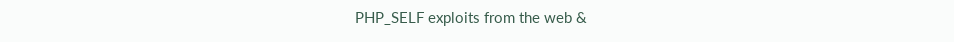PHP_SELF exploits from the web &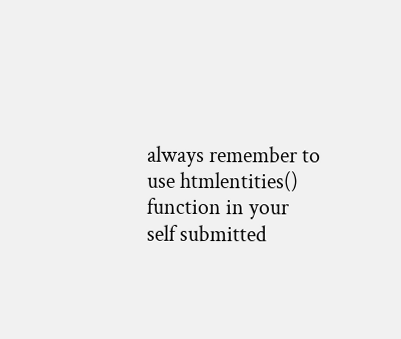always remember to use htmlentities() function in your self submitted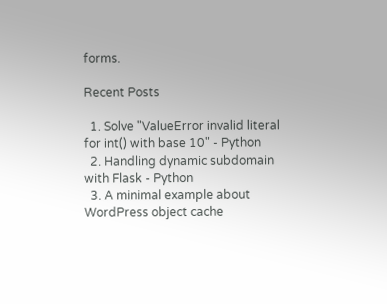forms.

Recent Posts

  1. Solve "ValueError invalid literal for int() with base 10" - Python
  2. Handling dynamic subdomain with Flask - Python
  3. A minimal example about WordPress object cache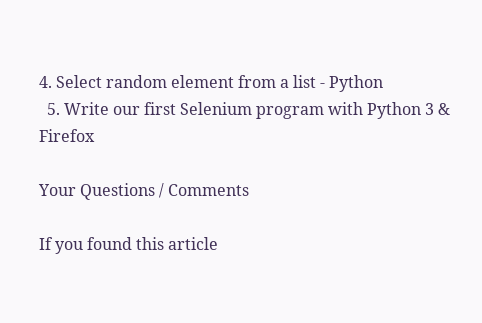4. Select random element from a list - Python
  5. Write our first Selenium program with Python 3 & Firefox

Your Questions / Comments

If you found this article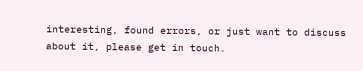interesting, found errors, or just want to discuss about it, please get in touch.